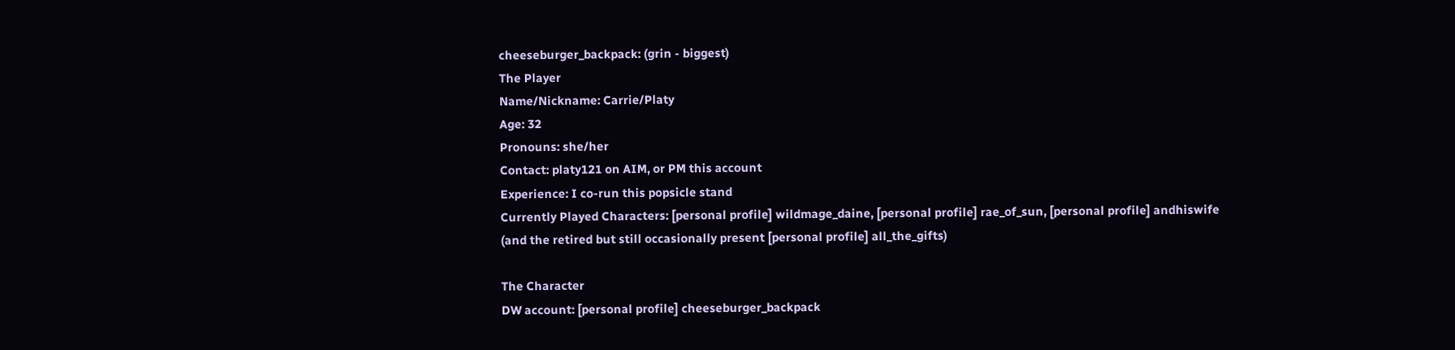cheeseburger_backpack: (grin - biggest)
The Player
Name/Nickname: Carrie/Platy
Age: 32
Pronouns: she/her
Contact: platy121 on AIM, or PM this account
Experience: I co-run this popsicle stand
Currently Played Characters: [personal profile] wildmage_daine, [personal profile] rae_of_sun, [personal profile] andhiswife (and the retired but still occasionally present [personal profile] all_the_gifts)

The Character
DW account: [personal profile] cheeseburger_backpack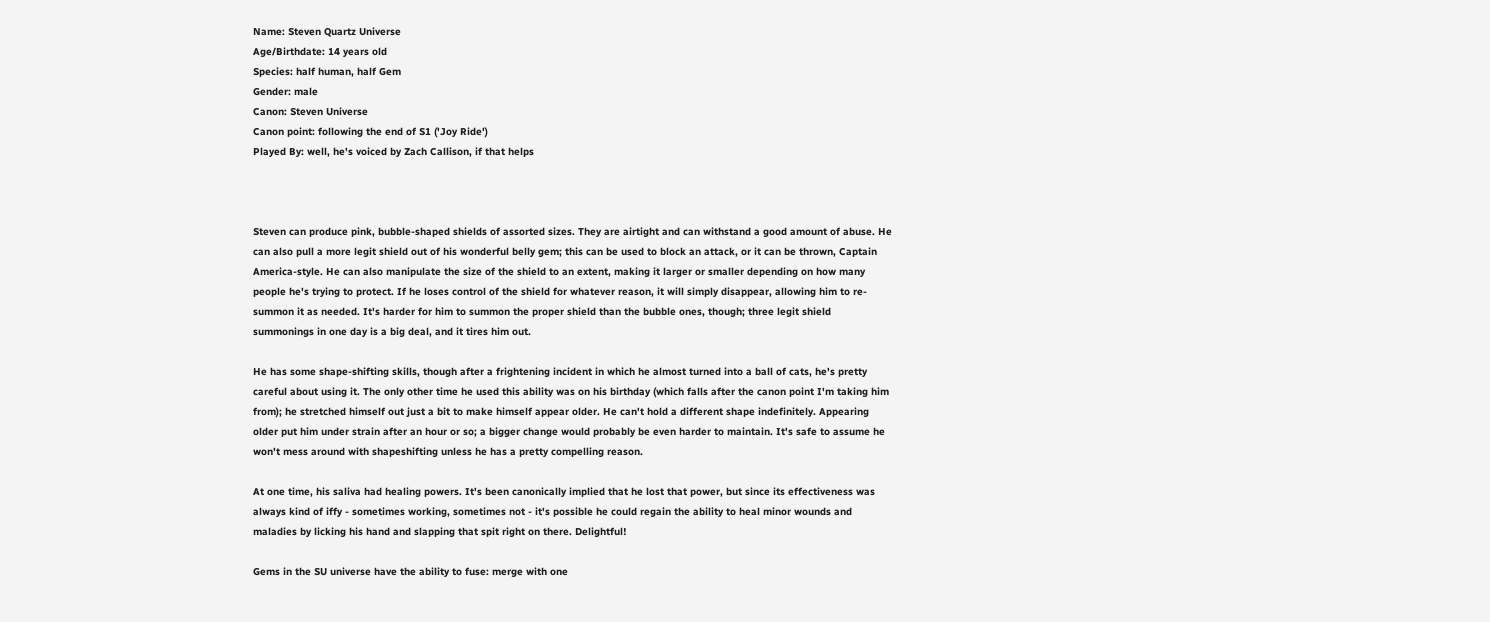Name: Steven Quartz Universe
Age/Birthdate: 14 years old
Species: half human, half Gem
Gender: male
Canon: Steven Universe
Canon point: following the end of S1 ('Joy Ride')
Played By: well, he's voiced by Zach Callison, if that helps



Steven can produce pink, bubble-shaped shields of assorted sizes. They are airtight and can withstand a good amount of abuse. He can also pull a more legit shield out of his wonderful belly gem; this can be used to block an attack, or it can be thrown, Captain America-style. He can also manipulate the size of the shield to an extent, making it larger or smaller depending on how many people he's trying to protect. If he loses control of the shield for whatever reason, it will simply disappear, allowing him to re-summon it as needed. It's harder for him to summon the proper shield than the bubble ones, though; three legit shield summonings in one day is a big deal, and it tires him out.

He has some shape-shifting skills, though after a frightening incident in which he almost turned into a ball of cats, he's pretty careful about using it. The only other time he used this ability was on his birthday (which falls after the canon point I'm taking him from); he stretched himself out just a bit to make himself appear older. He can't hold a different shape indefinitely. Appearing older put him under strain after an hour or so; a bigger change would probably be even harder to maintain. It's safe to assume he won't mess around with shapeshifting unless he has a pretty compelling reason.

At one time, his saliva had healing powers. It's been canonically implied that he lost that power, but since its effectiveness was always kind of iffy - sometimes working, sometimes not - it's possible he could regain the ability to heal minor wounds and maladies by licking his hand and slapping that spit right on there. Delightful!

Gems in the SU universe have the ability to fuse: merge with one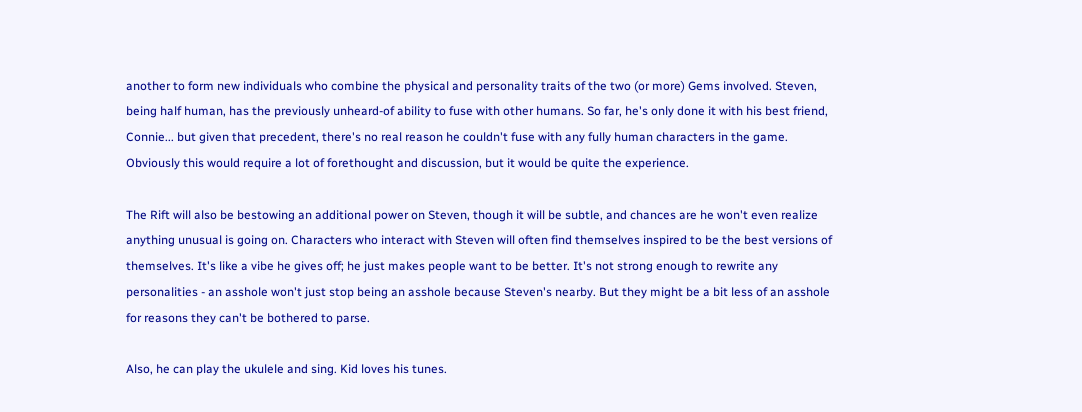another to form new individuals who combine the physical and personality traits of the two (or more) Gems involved. Steven, being half human, has the previously unheard-of ability to fuse with other humans. So far, he's only done it with his best friend, Connie... but given that precedent, there's no real reason he couldn't fuse with any fully human characters in the game. Obviously this would require a lot of forethought and discussion, but it would be quite the experience.

The Rift will also be bestowing an additional power on Steven, though it will be subtle, and chances are he won't even realize anything unusual is going on. Characters who interact with Steven will often find themselves inspired to be the best versions of themselves. It's like a vibe he gives off; he just makes people want to be better. It's not strong enough to rewrite any personalities - an asshole won't just stop being an asshole because Steven's nearby. But they might be a bit less of an asshole for reasons they can't be bothered to parse.

Also, he can play the ukulele and sing. Kid loves his tunes.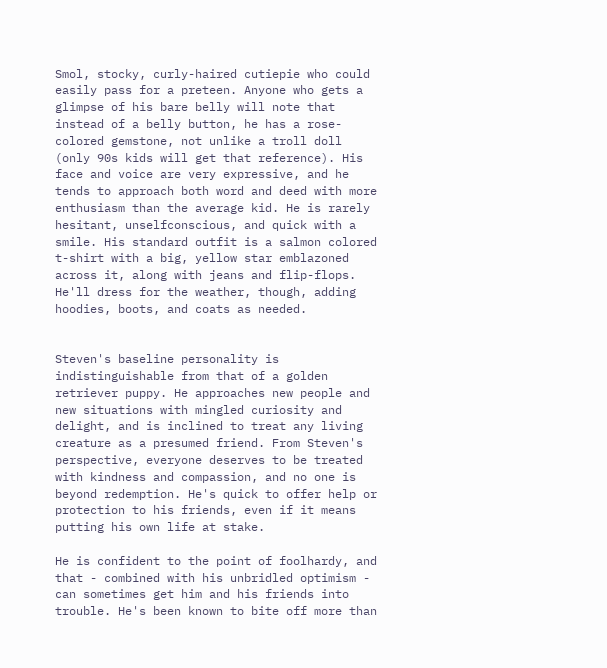Smol, stocky, curly-haired cutiepie who could easily pass for a preteen. Anyone who gets a glimpse of his bare belly will note that instead of a belly button, he has a rose-colored gemstone, not unlike a troll doll (only 90s kids will get that reference). His face and voice are very expressive, and he tends to approach both word and deed with more enthusiasm than the average kid. He is rarely hesitant, unselfconscious, and quick with a smile. His standard outfit is a salmon colored t-shirt with a big, yellow star emblazoned across it, along with jeans and flip-flops. He'll dress for the weather, though, adding hoodies, boots, and coats as needed.


Steven's baseline personality is indistinguishable from that of a golden retriever puppy. He approaches new people and new situations with mingled curiosity and delight, and is inclined to treat any living creature as a presumed friend. From Steven's perspective, everyone deserves to be treated with kindness and compassion, and no one is beyond redemption. He's quick to offer help or protection to his friends, even if it means putting his own life at stake.

He is confident to the point of foolhardy, and that - combined with his unbridled optimism - can sometimes get him and his friends into trouble. He's been known to bite off more than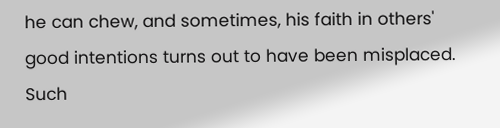he can chew, and sometimes, his faith in others' good intentions turns out to have been misplaced. Such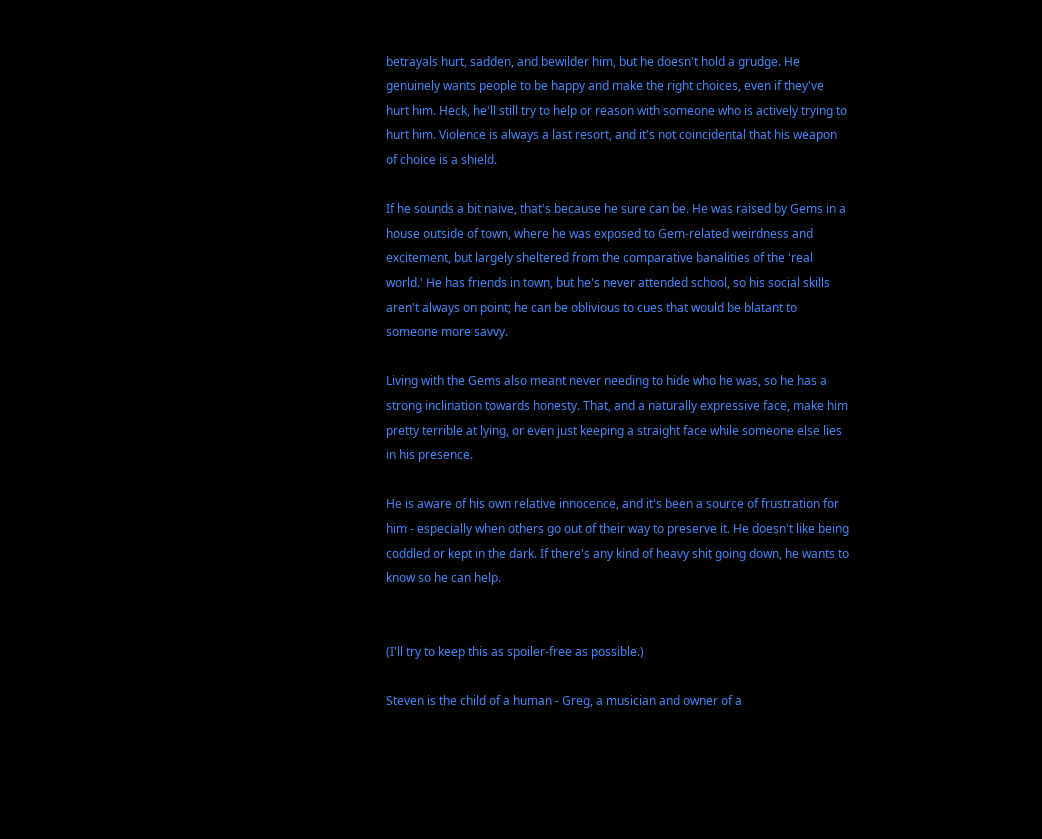betrayals hurt, sadden, and bewilder him, but he doesn't hold a grudge. He genuinely wants people to be happy and make the right choices, even if they've hurt him. Heck, he'll still try to help or reason with someone who is actively trying to hurt him. Violence is always a last resort, and it's not coincidental that his weapon of choice is a shield.

If he sounds a bit naive, that's because he sure can be. He was raised by Gems in a house outside of town, where he was exposed to Gem-related weirdness and excitement, but largely sheltered from the comparative banalities of the 'real world.' He has friends in town, but he's never attended school, so his social skills aren't always on point; he can be oblivious to cues that would be blatant to someone more savvy.

Living with the Gems also meant never needing to hide who he was, so he has a strong inclination towards honesty. That, and a naturally expressive face, make him pretty terrible at lying, or even just keeping a straight face while someone else lies in his presence.

He is aware of his own relative innocence, and it's been a source of frustration for him - especially when others go out of their way to preserve it. He doesn't like being coddled or kept in the dark. If there's any kind of heavy shit going down, he wants to know so he can help.


(I'll try to keep this as spoiler-free as possible.)

Steven is the child of a human - Greg, a musician and owner of a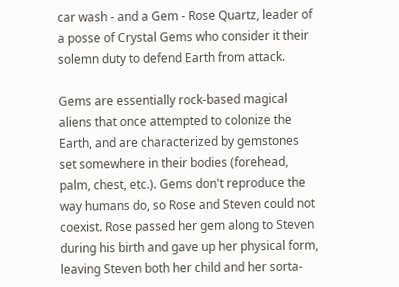car wash - and a Gem - Rose Quartz, leader of a posse of Crystal Gems who consider it their solemn duty to defend Earth from attack.

Gems are essentially rock-based magical aliens that once attempted to colonize the Earth, and are characterized by gemstones set somewhere in their bodies (forehead, palm, chest, etc.). Gems don't reproduce the way humans do, so Rose and Steven could not coexist. Rose passed her gem along to Steven during his birth and gave up her physical form, leaving Steven both her child and her sorta-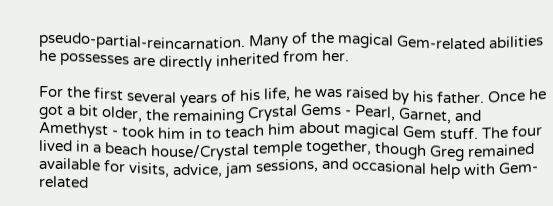pseudo-partial-reincarnation. Many of the magical Gem-related abilities he possesses are directly inherited from her.

For the first several years of his life, he was raised by his father. Once he got a bit older, the remaining Crystal Gems - Pearl, Garnet, and Amethyst - took him in to teach him about magical Gem stuff. The four lived in a beach house/Crystal temple together, though Greg remained available for visits, advice, jam sessions, and occasional help with Gem-related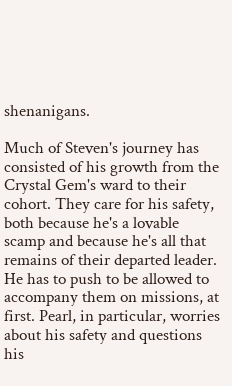shenanigans.

Much of Steven's journey has consisted of his growth from the Crystal Gem's ward to their cohort. They care for his safety, both because he's a lovable scamp and because he's all that remains of their departed leader. He has to push to be allowed to accompany them on missions, at first. Pearl, in particular, worries about his safety and questions his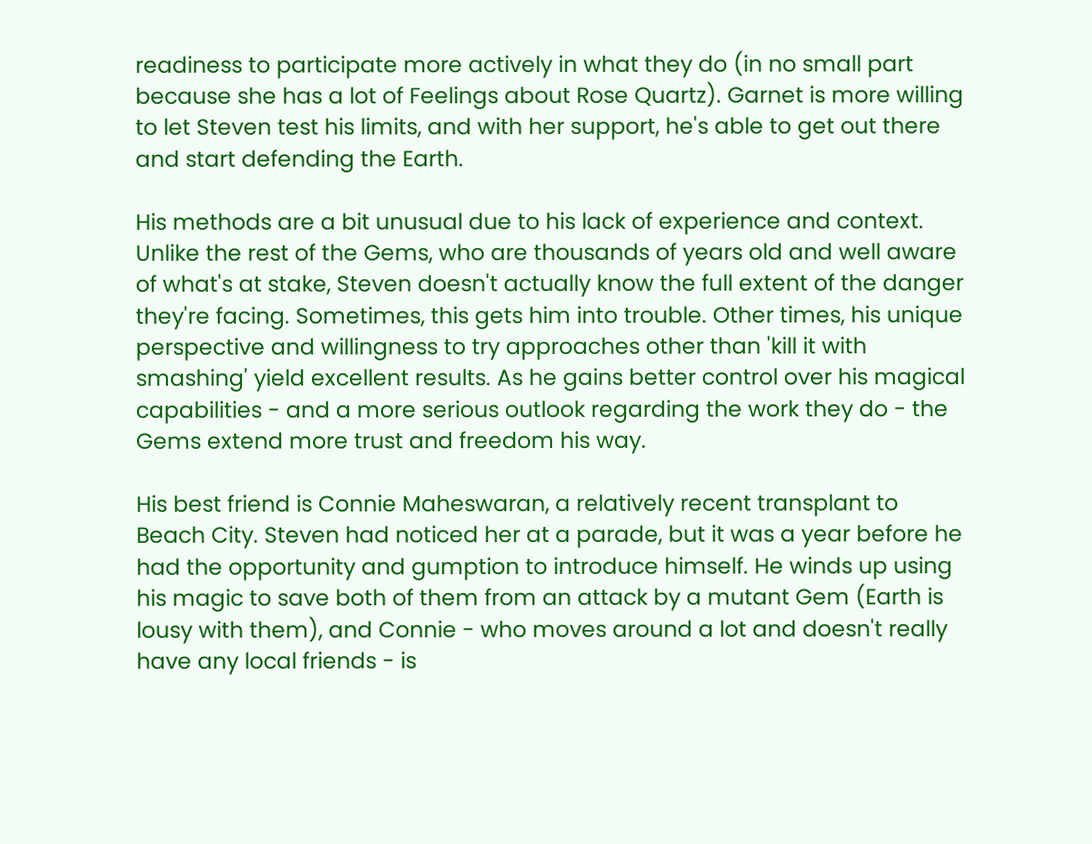readiness to participate more actively in what they do (in no small part because she has a lot of Feelings about Rose Quartz). Garnet is more willing to let Steven test his limits, and with her support, he's able to get out there and start defending the Earth.

His methods are a bit unusual due to his lack of experience and context. Unlike the rest of the Gems, who are thousands of years old and well aware of what's at stake, Steven doesn't actually know the full extent of the danger they're facing. Sometimes, this gets him into trouble. Other times, his unique perspective and willingness to try approaches other than 'kill it with smashing' yield excellent results. As he gains better control over his magical capabilities - and a more serious outlook regarding the work they do - the Gems extend more trust and freedom his way.

His best friend is Connie Maheswaran, a relatively recent transplant to Beach City. Steven had noticed her at a parade, but it was a year before he had the opportunity and gumption to introduce himself. He winds up using his magic to save both of them from an attack by a mutant Gem (Earth is lousy with them), and Connie - who moves around a lot and doesn't really have any local friends - is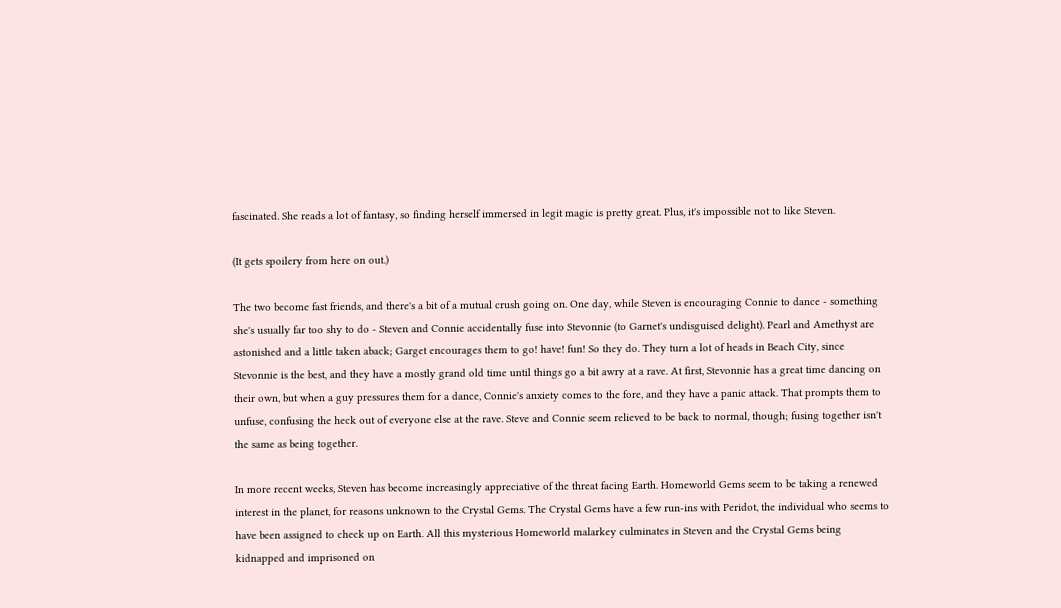fascinated. She reads a lot of fantasy, so finding herself immersed in legit magic is pretty great. Plus, it's impossible not to like Steven.

(It gets spoilery from here on out.)

The two become fast friends, and there's a bit of a mutual crush going on. One day, while Steven is encouraging Connie to dance - something she's usually far too shy to do - Steven and Connie accidentally fuse into Stevonnie (to Garnet's undisguised delight). Pearl and Amethyst are astonished and a little taken aback; Garget encourages them to go! have! fun! So they do. They turn a lot of heads in Beach City, since Stevonnie is the best, and they have a mostly grand old time until things go a bit awry at a rave. At first, Stevonnie has a great time dancing on their own, but when a guy pressures them for a dance, Connie's anxiety comes to the fore, and they have a panic attack. That prompts them to unfuse, confusing the heck out of everyone else at the rave. Steve and Connie seem relieved to be back to normal, though; fusing together isn't the same as being together.

In more recent weeks, Steven has become increasingly appreciative of the threat facing Earth. Homeworld Gems seem to be taking a renewed interest in the planet, for reasons unknown to the Crystal Gems. The Crystal Gems have a few run-ins with Peridot, the individual who seems to have been assigned to check up on Earth. All this mysterious Homeworld malarkey culminates in Steven and the Crystal Gems being kidnapped and imprisoned on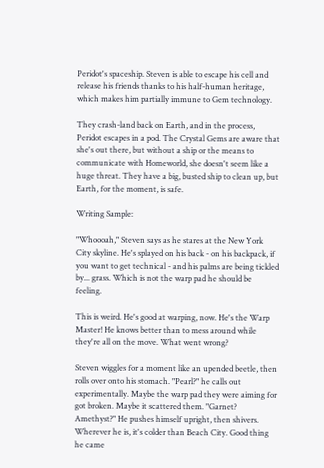Peridot's spaceship. Steven is able to escape his cell and release his friends thanks to his half-human heritage, which makes him partially immune to Gem technology.

They crash-land back on Earth, and in the process, Peridot escapes in a pod. The Crystal Gems are aware that she's out there, but without a ship or the means to communicate with Homeworld, she doesn't seem like a huge threat. They have a big, busted ship to clean up, but Earth, for the moment, is safe.

Writing Sample:

"Whoooah," Steven says as he stares at the New York City skyline. He's splayed on his back - on his backpack, if you want to get technical - and his palms are being tickled by... grass. Which is not the warp pad he should be feeling.

This is weird. He's good at warping, now. He's the Warp Master! He knows better than to mess around while they're all on the move. What went wrong?

Steven wiggles for a moment like an upended beetle, then rolls over onto his stomach. "Pearl?" he calls out experimentally. Maybe the warp pad they were aiming for got broken. Maybe it scattered them. "Garnet? Amethyst?" He pushes himself upright, then shivers. Wherever he is, it's colder than Beach City. Good thing he came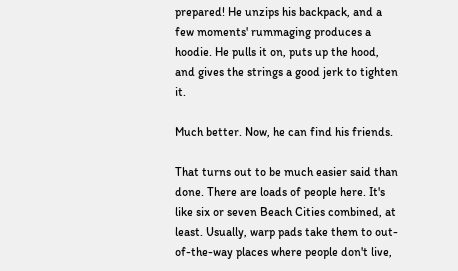prepared! He unzips his backpack, and a few moments' rummaging produces a hoodie. He pulls it on, puts up the hood, and gives the strings a good jerk to tighten it.

Much better. Now, he can find his friends.

That turns out to be much easier said than done. There are loads of people here. It's like six or seven Beach Cities combined, at least. Usually, warp pads take them to out-of-the-way places where people don't live,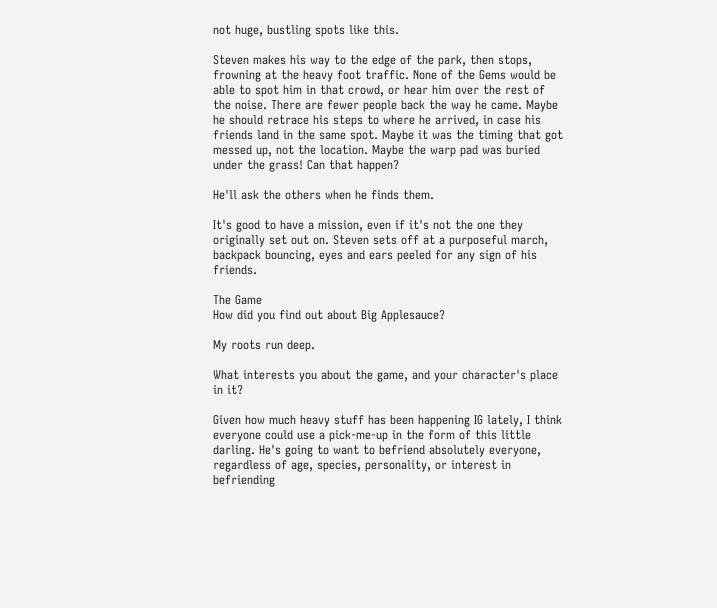not huge, bustling spots like this.

Steven makes his way to the edge of the park, then stops, frowning at the heavy foot traffic. None of the Gems would be able to spot him in that crowd, or hear him over the rest of the noise. There are fewer people back the way he came. Maybe he should retrace his steps to where he arrived, in case his friends land in the same spot. Maybe it was the timing that got messed up, not the location. Maybe the warp pad was buried under the grass! Can that happen?

He'll ask the others when he finds them.

It's good to have a mission, even if it's not the one they originally set out on. Steven sets off at a purposeful march, backpack bouncing, eyes and ears peeled for any sign of his friends.

The Game
How did you find out about Big Applesauce?

My roots run deep.

What interests you about the game, and your character's place in it?

Given how much heavy stuff has been happening IG lately, I think everyone could use a pick-me-up in the form of this little darling. He's going to want to befriend absolutely everyone, regardless of age, species, personality, or interest in befriending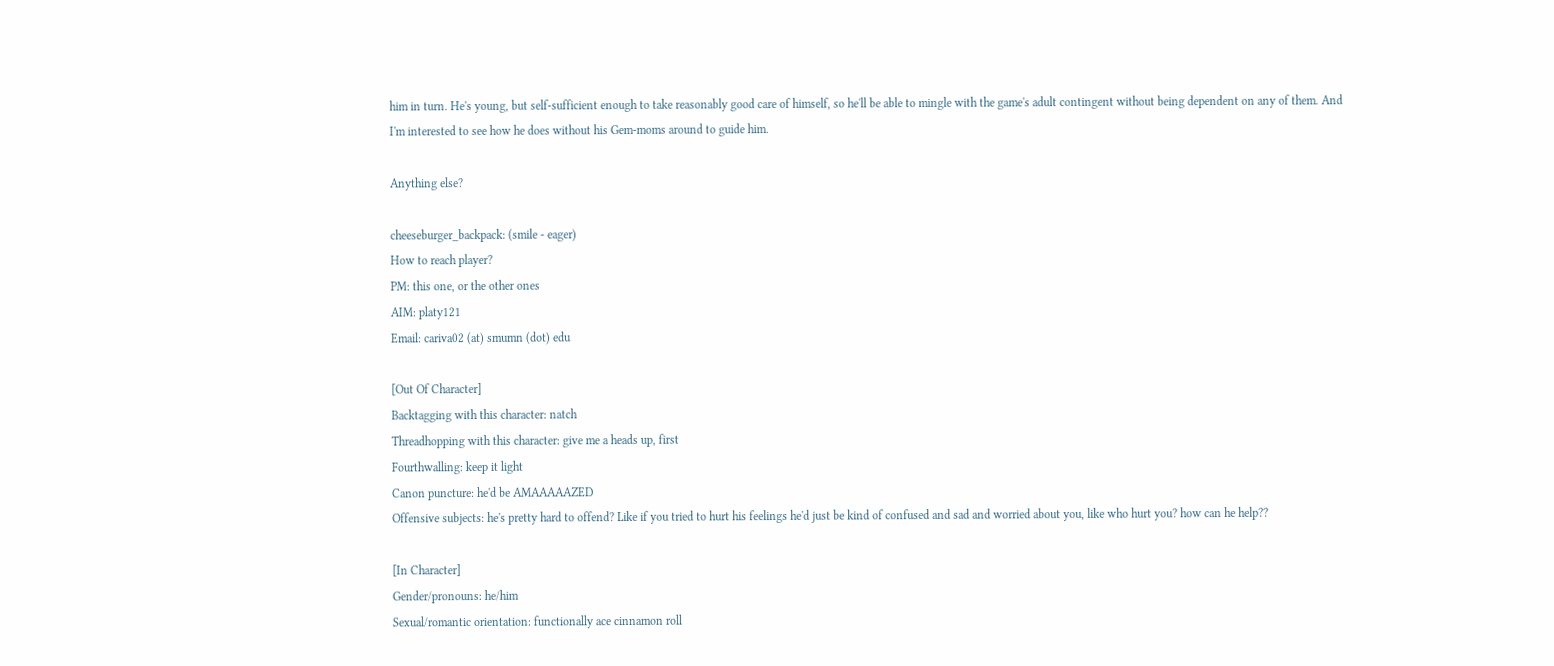him in turn. He's young, but self-sufficient enough to take reasonably good care of himself, so he'll be able to mingle with the game's adult contingent without being dependent on any of them. And I'm interested to see how he does without his Gem-moms around to guide him.

Anything else?

cheeseburger_backpack: (smile - eager)
How to reach player?
PM: this one, or the other ones
AIM: platy121
Email: cariva02 (at) smumn (dot) edu

[Out Of Character]
Backtagging with this character: natch
Threadhopping with this character: give me a heads up, first
Fourthwalling: keep it light
Canon puncture: he'd be AMAAAAAZED
Offensive subjects: he's pretty hard to offend? Like if you tried to hurt his feelings he'd just be kind of confused and sad and worried about you, like who hurt you? how can he help??

[In Character]
Gender/pronouns: he/him
Sexual/romantic orientation: functionally ace cinnamon roll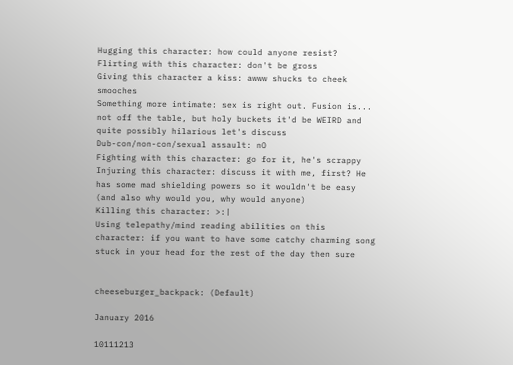Hugging this character: how could anyone resist?
Flirting with this character: don't be gross
Giving this character a kiss: awww shucks to cheek smooches
Something more intimate: sex is right out. Fusion is... not off the table, but holy buckets it'd be WEIRD and quite possibly hilarious let's discuss
Dub-con/non-con/sexual assault: nO
Fighting with this character: go for it, he's scrappy
Injuring this character: discuss it with me, first? He has some mad shielding powers so it wouldn't be easy (and also why would you, why would anyone)
Killing this character: >:|
Using telepathy/mind reading abilities on this character: if you want to have some catchy charming song stuck in your head for the rest of the day then sure


cheeseburger_backpack: (Default)

January 2016

10111213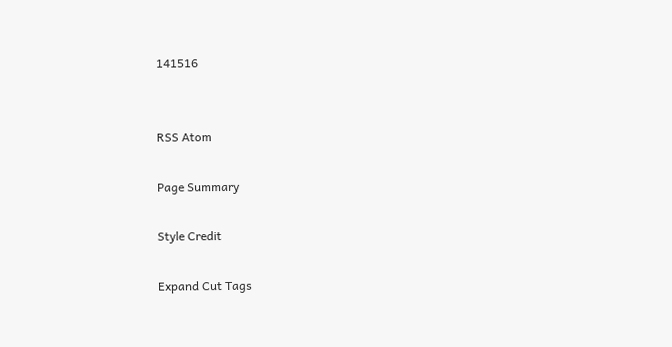141516


RSS Atom

Page Summary

Style Credit

Expand Cut Tags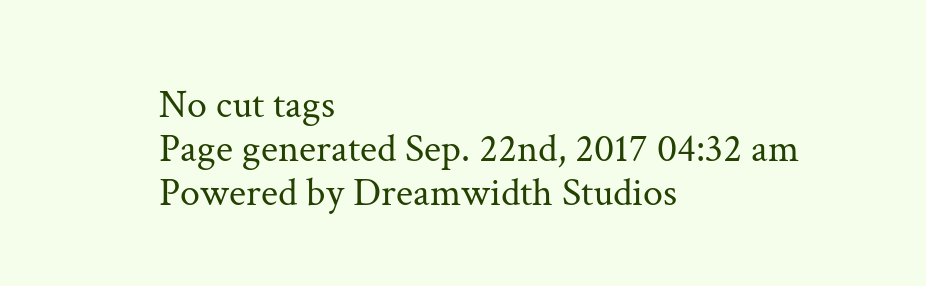No cut tags
Page generated Sep. 22nd, 2017 04:32 am
Powered by Dreamwidth Studios